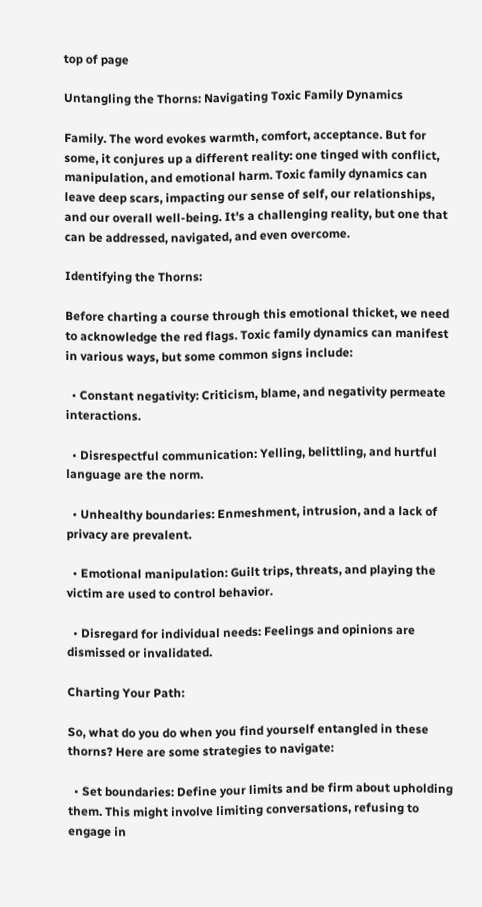top of page

Untangling the Thorns: Navigating Toxic Family Dynamics

Family. The word evokes warmth, comfort, acceptance. But for some, it conjures up a different reality: one tinged with conflict, manipulation, and emotional harm. Toxic family dynamics can leave deep scars, impacting our sense of self, our relationships, and our overall well-being. It's a challenging reality, but one that can be addressed, navigated, and even overcome.

Identifying the Thorns:

Before charting a course through this emotional thicket, we need to acknowledge the red flags. Toxic family dynamics can manifest in various ways, but some common signs include:

  • Constant negativity: Criticism, blame, and negativity permeate interactions.

  • Disrespectful communication: Yelling, belittling, and hurtful language are the norm.

  • Unhealthy boundaries: Enmeshment, intrusion, and a lack of privacy are prevalent.

  • Emotional manipulation: Guilt trips, threats, and playing the victim are used to control behavior.

  • Disregard for individual needs: Feelings and opinions are dismissed or invalidated.

Charting Your Path:

So, what do you do when you find yourself entangled in these thorns? Here are some strategies to navigate:

  • Set boundaries: Define your limits and be firm about upholding them. This might involve limiting conversations, refusing to engage in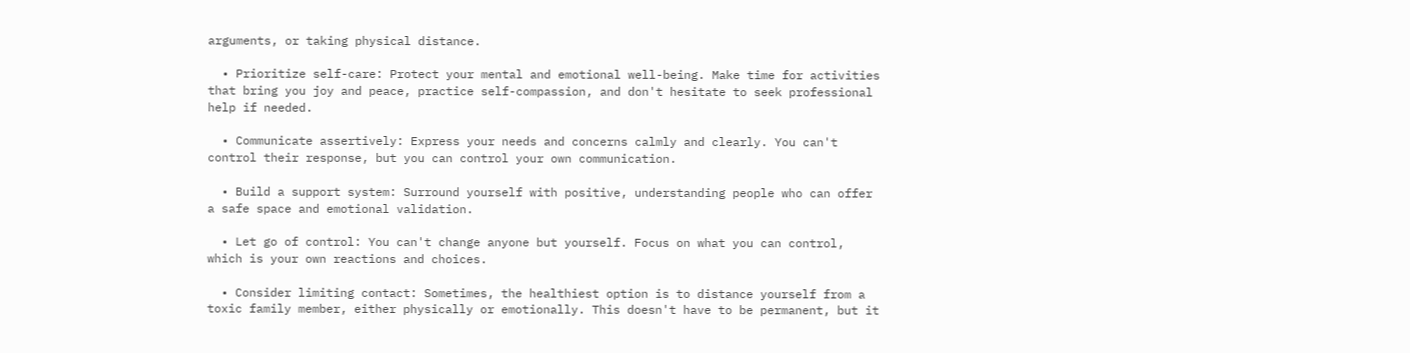arguments, or taking physical distance.

  • Prioritize self-care: Protect your mental and emotional well-being. Make time for activities that bring you joy and peace, practice self-compassion, and don't hesitate to seek professional help if needed.

  • Communicate assertively: Express your needs and concerns calmly and clearly. You can't control their response, but you can control your own communication.

  • Build a support system: Surround yourself with positive, understanding people who can offer a safe space and emotional validation.

  • Let go of control: You can't change anyone but yourself. Focus on what you can control, which is your own reactions and choices.

  • Consider limiting contact: Sometimes, the healthiest option is to distance yourself from a toxic family member, either physically or emotionally. This doesn't have to be permanent, but it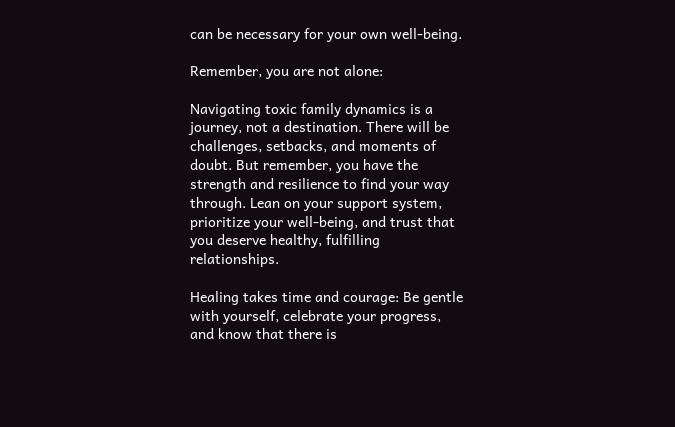can be necessary for your own well-being.

Remember, you are not alone:

Navigating toxic family dynamics is a journey, not a destination. There will be challenges, setbacks, and moments of doubt. But remember, you have the strength and resilience to find your way through. Lean on your support system, prioritize your well-being, and trust that you deserve healthy, fulfilling relationships.

Healing takes time and courage: Be gentle with yourself, celebrate your progress, and know that there is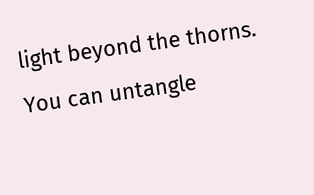light beyond the thorns. You can untangle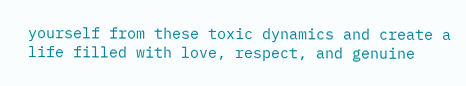yourself from these toxic dynamics and create a life filled with love, respect, and genuine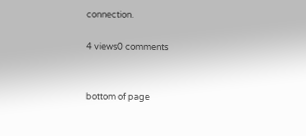connection.

4 views0 comments


bottom of page